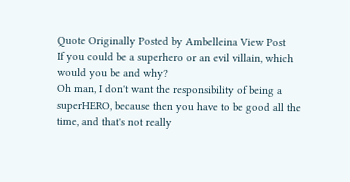Quote Originally Posted by Ambelleina View Post
If you could be a superhero or an evil villain, which would you be and why?
Oh man, I don't want the responsibility of being a superHERO, because then you have to be good all the time, and that's not really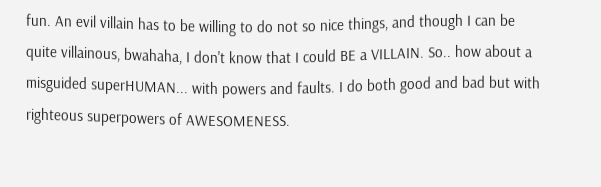fun. An evil villain has to be willing to do not so nice things, and though I can be quite villainous, bwahaha, I don't know that I could BE a VILLAIN. So.. how about a misguided superHUMAN... with powers and faults. I do both good and bad but with righteous superpowers of AWESOMENESS.